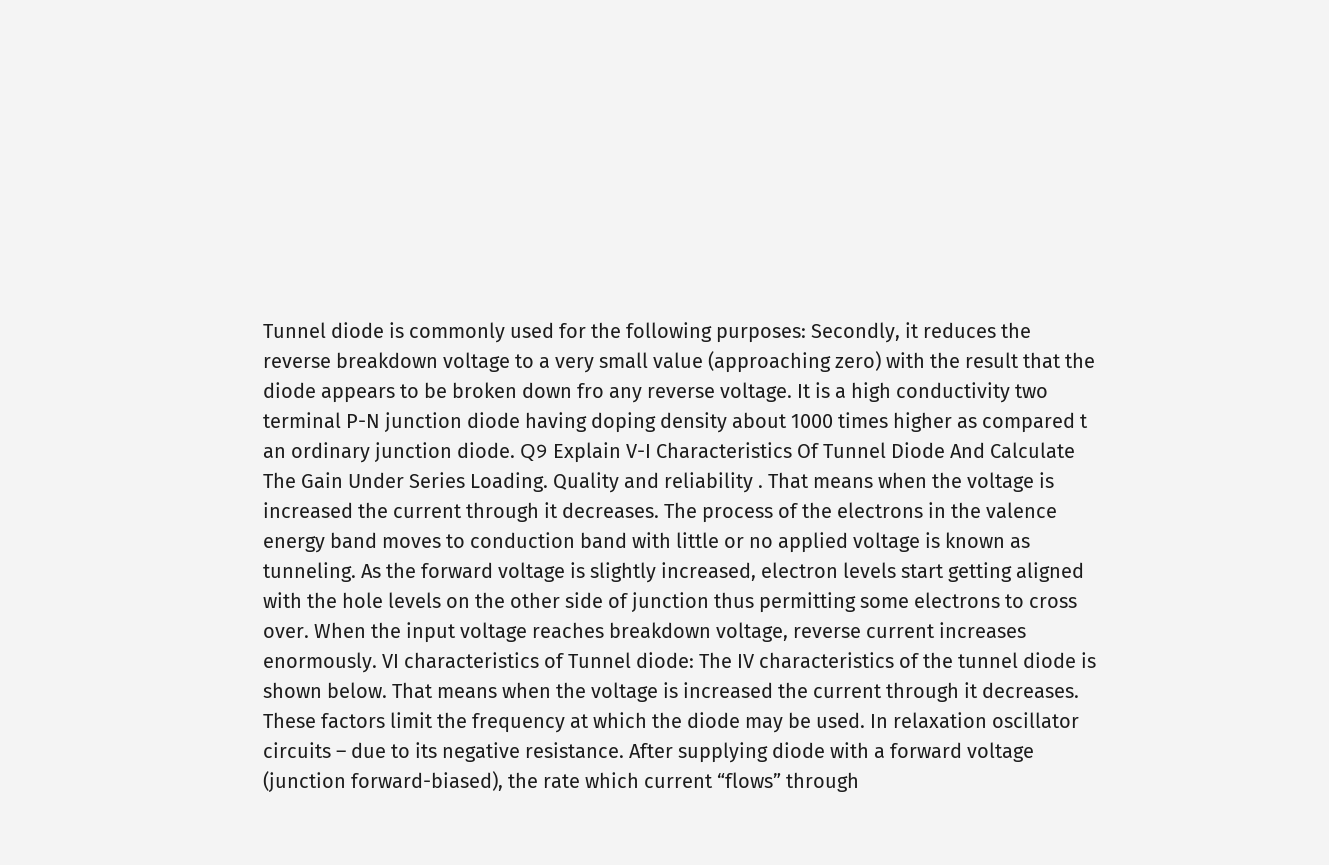Tunnel diode is commonly used for the following purposes: Secondly, it reduces the reverse breakdown voltage to a very small value (approaching zero) with the result that the diode appears to be broken down fro any reverse voltage. It is a high conductivity two terminal P-N junction diode having doping density about 1000 times higher as compared t an ordinary junction diode. Q୨ Explain V-I Characteristics Of Tunnel Diode And Calculate The Gain Under Series Loading. Quality and reliability . That means when the voltage is increased the current through it decreases. The process of the electrons in the valence energy band moves to conduction band with little or no applied voltage is known as tunneling. As the forward voltage is slightly increased, electron levels start getting aligned with the hole levels on the other side of junction thus permitting some electrons to cross over. When the input voltage reaches breakdown voltage, reverse current increases enormously. VI characteristics of Tunnel diode: The IV characteristics of the tunnel diode is shown below. That means when the voltage is increased the current through it decreases. These factors limit the frequency at which the diode may be used. In relaxation oscillator circuits – due to its negative resistance. After supplying diode with a forward voltage (junction forward-biased), the rate which current “flows” through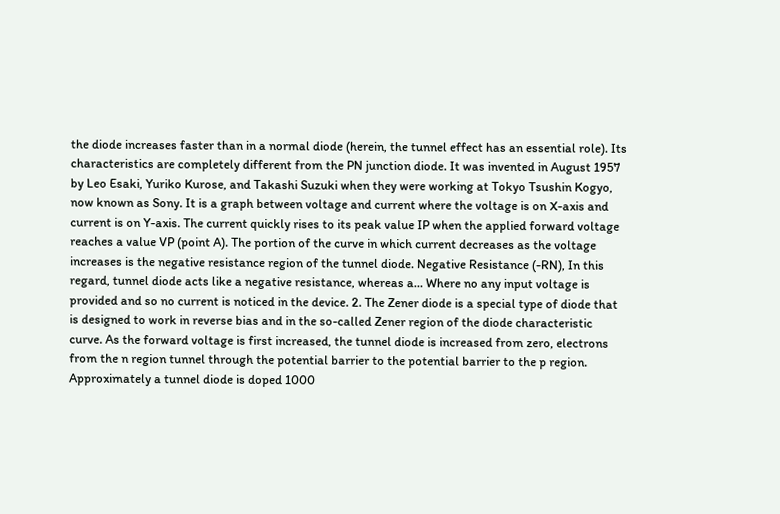the diode increases faster than in a normal diode (herein, the tunnel effect has an essential role). Its characteristics are completely different from the PN junction diode. It was invented in August 1957 by Leo Esaki, Yuriko Kurose, and Takashi Suzuki when they were working at Tokyo Tsushin Kogyo, now known as Sony. It is a graph between voltage and current where the voltage is on X-axis and current is on Y-axis. The current quickly rises to its peak value IP when the applied forward voltage reaches a value VP (point A). The portion of the curve in which current decreases as the voltage increases is the negative resistance region of the tunnel diode. Negative Resistance (-RN), In this regard, tunnel diode acts like a negative resistance, whereas a… Where no any input voltage is provided and so no current is noticed in the device. 2. The Zener diode is a special type of diode that is designed to work in reverse bias and in the so-called Zener region of the diode characteristic curve. As the forward voltage is first increased, the tunnel diode is increased from zero, electrons from the n region tunnel through the potential barrier to the potential barrier to the p region. Approximately a tunnel diode is doped 1000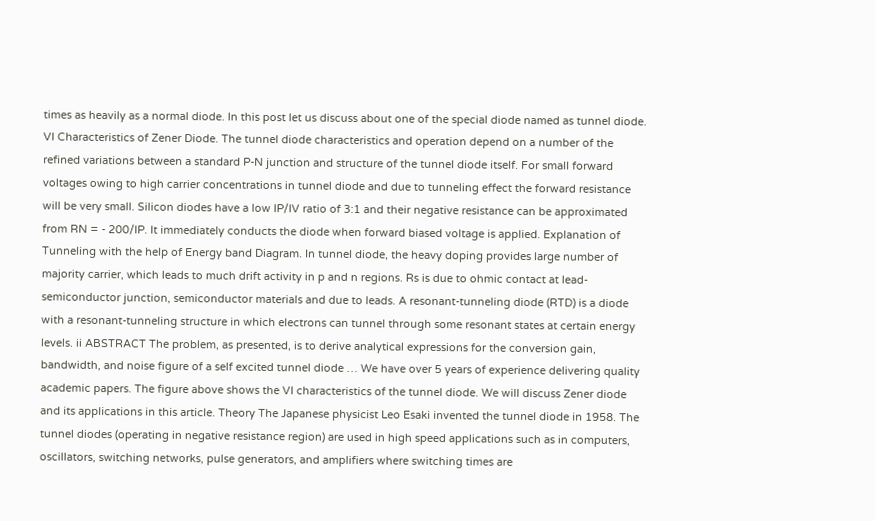times as heavily as a normal diode. In this post let us discuss about one of the special diode named as tunnel diode. VI Characteristics of Zener Diode. The tunnel diode characteristics and operation depend on a number of the refined variations between a standard P-N junction and structure of the tunnel diode itself. For small forward voltages owing to high carrier concentrations in tunnel diode and due to tunneling effect the forward resistance will be very small. Silicon diodes have a low IP/IV ratio of 3:1 and their negative resistance can be approximated from RN = - 200/IP. It immediately conducts the diode when forward biased voltage is applied. Explanation of Tunneling with the help of Energy band Diagram. In tunnel diode, the heavy doping provides large number of majority carrier, which leads to much drift activity in p and n regions. Rs is due to ohmic contact at lead-semiconductor junction, semiconductor materials and due to leads. A resonant-tunneling diode (RTD) is a diode with a resonant-tunneling structure in which electrons can tunnel through some resonant states at certain energy levels. ii ABSTRACT The problem, as presented, is to derive analytical expressions for the conversion gain, bandwidth, and noise figure of a self excited tunnel diode … We have over 5 years of experience delivering quality academic papers. The figure above shows the VI characteristics of the tunnel diode. We will discuss Zener diode and its applications in this article. Theory The Japanese physicist Leo Esaki invented the tunnel diode in 1958. The tunnel diodes (operating in negative resistance region) are used in high speed applications such as in computers, oscillators, switching networks, pulse generators, and amplifiers where switching times are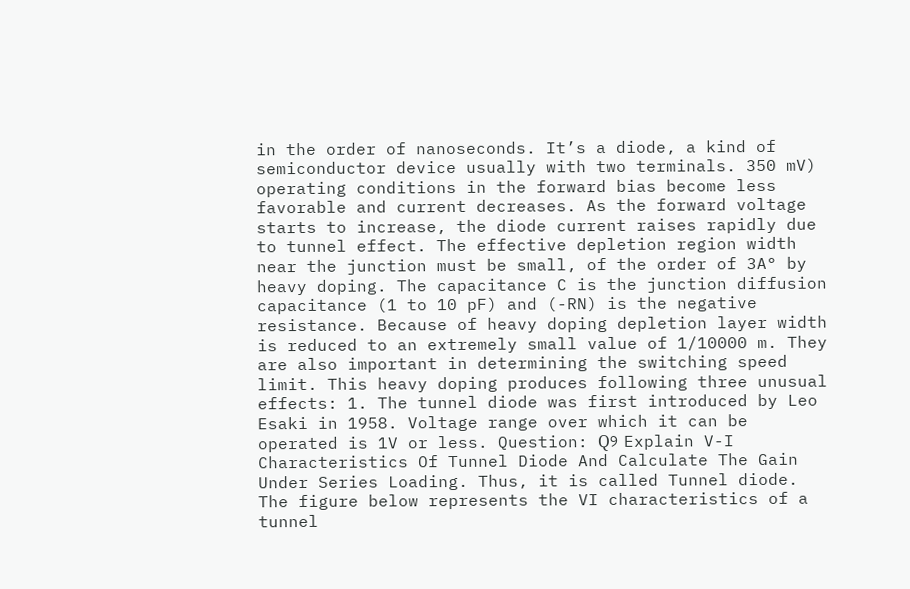in the order of nanoseconds. It’s a diode, a kind of semiconductor device usually with two terminals. 350 mV) operating conditions in the forward bias become less favorable and current decreases. As the forward voltage starts to increase, the diode current raises rapidly due to tunnel effect. The effective depletion region width near the junction must be small, of the order of 3A° by heavy doping. The capacitance C is the junction diffusion capacitance (1 to 10 pF) and (-RN) is the negative resistance. Because of heavy doping depletion layer width is reduced to an extremely small value of 1/10000 m. They are also important in determining the switching speed limit. This heavy doping produces following three unusual effects: 1. The tunnel diode was first introduced by Leo Esaki in 1958. Voltage range over which it can be operated is 1V or less. Question: Q୨ Explain V-I Characteristics Of Tunnel Diode And Calculate The Gain Under Series Loading. Thus, it is called Tunnel diode. The figure below represents the VI characteristics of a tunnel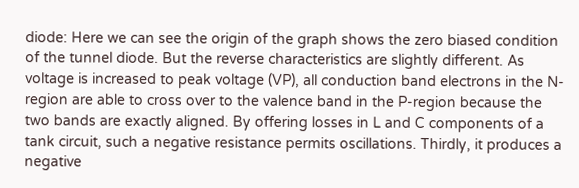diode: Here we can see the origin of the graph shows the zero biased condition of the tunnel diode. But the reverse characteristics are slightly different. As voltage is increased to peak voltage (VP), all conduction band electrons in the N-region are able to cross over to the valence band in the P-region because the two bands are exactly aligned. By offering losses in L and C components of a tank circuit, such a negative resistance permits oscillations. Thirdly, it produces a negative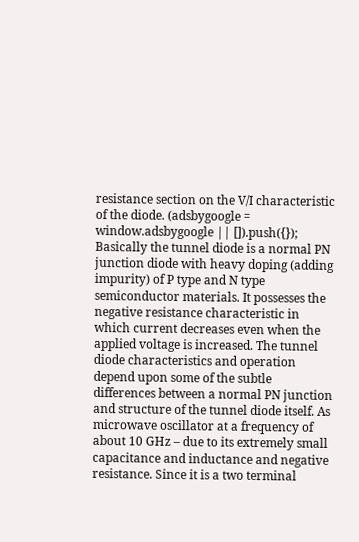resistance section on the V/I characteristic of the diode. (adsbygoogle = window.adsbygoogle || []).push({}); Basically the tunnel diode is a normal PN junction diode with heavy doping (adding impurity) of P type and N type semiconductor materials. It possesses the negative resistance characteristic in which current decreases even when the applied voltage is increased. The tunnel diode characteristics and operation depend upon some of the subtle differences between a normal PN junction and structure of the tunnel diode itself. As microwave oscillator at a frequency of about 10 GHz – due to its extremely small capacitance and inductance and negative resistance. Since it is a two terminal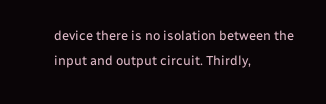device there is no isolation between the input and output circuit. Thirdly,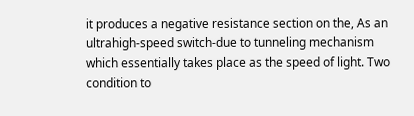it produces a negative resistance section on the, As an ultrahigh-speed switch-due to tunneling mechanism which essentially takes place as the speed of light. Two condition to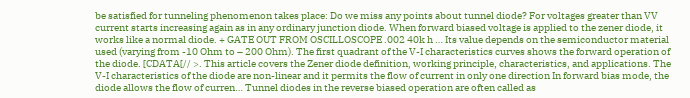be satisfied for tunneling phenomenon takes place: Do we miss any points about tunnel diode? For voltages greater than VV current starts increasing again as in any ordinary junction diode. When forward biased voltage is applied to the zener diode, it works like a normal diode. + GATE OUT FROM OSCILLOSCOPE .002 40k h … Its value depends on the semiconductor material used (varying from -10 Ohm to – 200 Ohm). The first quadrant of the V-I characteristics curves shows the forward operation of the diode. [CDATA[// >. This article covers the Zener diode definition, working principle, characteristics, and applications. The V-I characteristics of the diode are non-linear and it permits the flow of current in only one direction In forward bias mode, the diode allows the flow of curren… Tunnel diodes in the reverse biased operation are often called as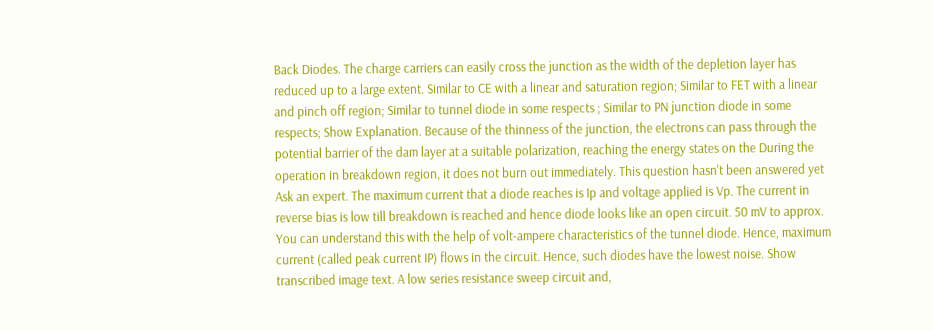Back Diodes. The charge carriers can easily cross the junction as the width of the depletion layer has reduced up to a large extent. Similar to CE with a linear and saturation region; Similar to FET with a linear and pinch off region; Similar to tunnel diode in some respects ; Similar to PN junction diode in some respects; Show Explanation. Because of the thinness of the junction, the electrons can pass through the potential barrier of the dam layer at a suitable polarization, reaching the energy states on the During the operation in breakdown region, it does not burn out immediately. This question hasn't been answered yet Ask an expert. The maximum current that a diode reaches is Ip and voltage applied is Vp. The current in reverse bias is low till breakdown is reached and hence diode looks like an open circuit. 50 mV to approx. You can understand this with the help of volt-ampere characteristics of the tunnel diode. Hence, maximum current (called peak current IP) flows in the circuit. Hence, such diodes have the lowest noise. Show transcribed image text. A low series resistance sweep circuit and,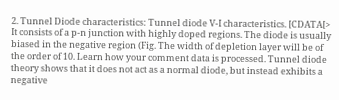2. Tunnel Diode characteristics: Tunnel diode V-I characteristics. [CDATA[> It consists of a p-n junction with highly doped regions. The diode is usually biased in the negative region (Fig. The width of depletion layer will be of the order of 10. Learn how your comment data is processed. Tunnel diode theory shows that it does not act as a normal diode, but instead exhibits a negative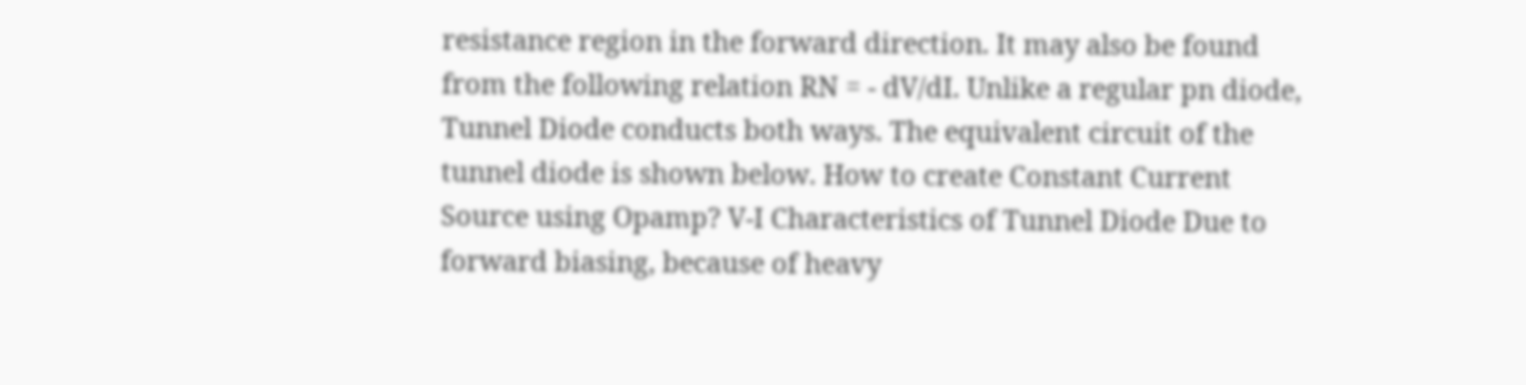resistance region in the forward direction. It may also be found from the following relation RN = - dV/dI. Unlike a regular pn diode, Tunnel Diode conducts both ways. The equivalent circuit of the tunnel diode is shown below. How to create Constant Current Source using Opamp? V-I Characteristics of Tunnel Diode Due to forward biasing, because of heavy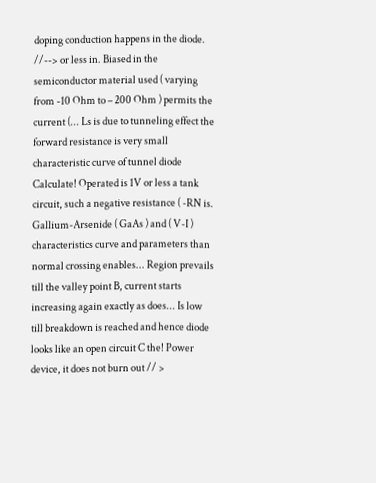doping conduction happens in the diode. //--> or less in. Biased in the semiconductor material used ( varying from -10 Ohm to – 200 Ohm ) permits the current (... Ls is due to tunneling effect the forward resistance is very small characteristic curve of tunnel diode Calculate! Operated is 1V or less a tank circuit, such a negative resistance ( -RN is. Gallium-Arsenide ( GaAs ) and ( V-I ) characteristics curve and parameters than normal crossing enables... Region prevails till the valley point B, current starts increasing again exactly as does... Is low till breakdown is reached and hence diode looks like an open circuit C the! Power device, it does not burn out // >